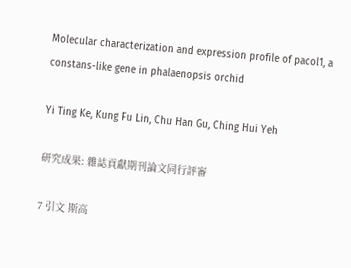Molecular characterization and expression profile of pacol1, a constans-like gene in phalaenopsis orchid

Yi Ting Ke, Kung Fu Lin, Chu Han Gu, Ching Hui Yeh

研究成果: 雜誌貢獻期刊論文同行評審

7 引文 斯高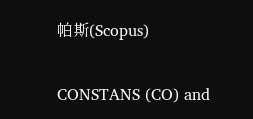帕斯(Scopus)


CONSTANS (CO) and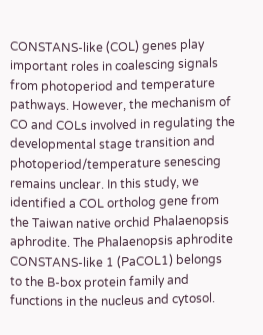CONSTANS-like (COL) genes play important roles in coalescing signals from photoperiod and temperature pathways. However, the mechanism of CO and COLs involved in regulating the developmental stage transition and photoperiod/temperature senescing remains unclear. In this study, we identified a COL ortholog gene from the Taiwan native orchid Phalaenopsis aphrodite. The Phalaenopsis aphrodite CONSTANS-like 1 (PaCOL1) belongs to the B-box protein family and functions in the nucleus and cytosol.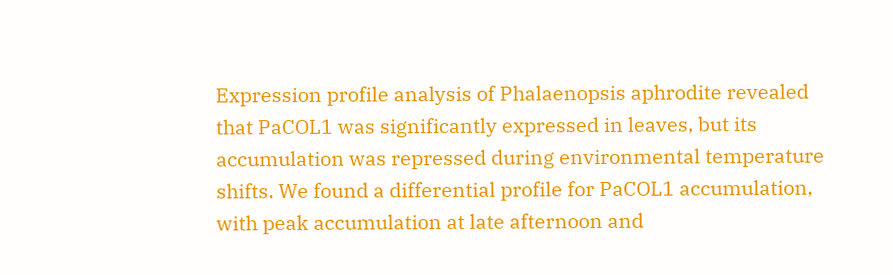Expression profile analysis of Phalaenopsis aphrodite revealed that PaCOL1 was significantly expressed in leaves, but its accumulation was repressed during environmental temperature shifts. We found a differential profile for PaCOL1 accumulation, with peak accumulation at late afternoon and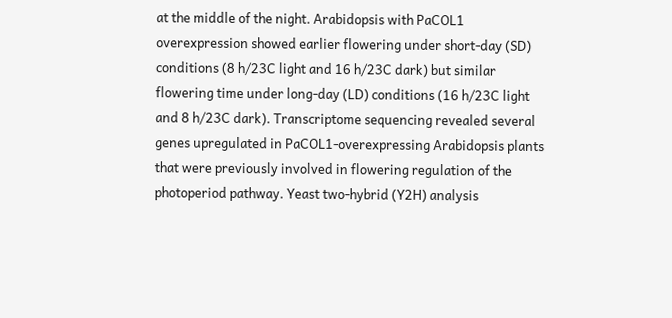at the middle of the night. Arabidopsis with PaCOL1 overexpression showed earlier flowering under short-day (SD) conditions (8 h/23C light and 16 h/23C dark) but similar flowering time under long-day (LD) conditions (16 h/23C light and 8 h/23C dark). Transcriptome sequencing revealed several genes upregulated in PaCOL1-overexpressing Arabidopsis plants that were previously involved in flowering regulation of the photoperiod pathway. Yeast two-hybrid (Y2H) analysis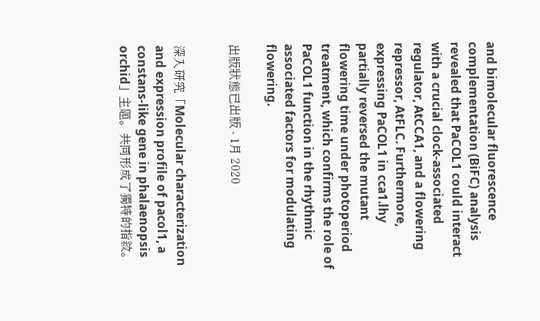and bimolecular fluorescence complementation (BiFC) analysis revealed that PaCOL1 could interact with a crucial clock-associated regulator, AtCCA1, and a flowering repressor, AtFLC. Furthermore, expressing PaCOL1 in cca1.lhy partially reversed the mutant flowering time under photoperiod treatment, which confirms the role of PaCOL1 function in the rhythmic associated factors for modulating flowering.

出版狀態已出版 - 1月 2020


深入研究「Molecular characterization and expression profile of pacol1, a constans-like gene in phalaenopsis orchid」主題。共同形成了獨特的指紋。